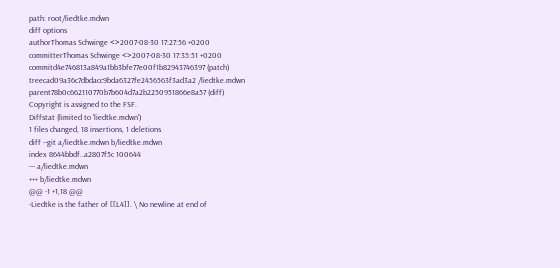path: root/liedtke.mdwn
diff options
authorThomas Schwinge <>2007-08-30 17:27:56 +0200
committerThomas Schwinge <>2007-08-30 17:35:51 +0200
commitd4e746813a849a1bb3bfe77e00f1b82943746397 (patch)
treecad09a36c7dbdacc9bda6327fe2456563f3ad3a2 /liedtke.mdwn
parent78b0c662110770b7b604d7a2b2250951866e8a57 (diff)
Copyright is assigned to the FSF.
Diffstat (limited to 'liedtke.mdwn')
1 files changed, 18 insertions, 1 deletions
diff --git a/liedtke.mdwn b/liedtke.mdwn
index 8644bbdf..a2807f5c 100644
--- a/liedtke.mdwn
+++ b/liedtke.mdwn
@@ -1 +1,18 @@
-Liedtke is the father of [[L4]]. \ No newline at end of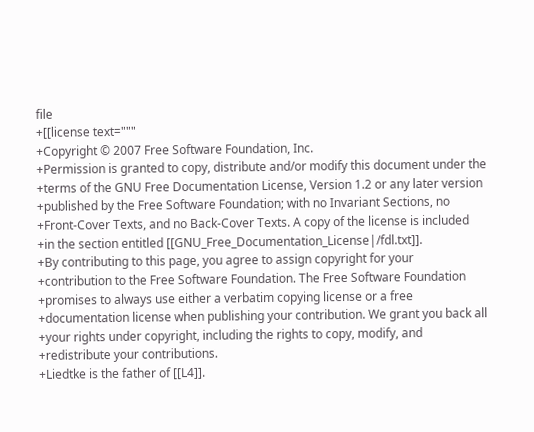file
+[[license text="""
+Copyright © 2007 Free Software Foundation, Inc.
+Permission is granted to copy, distribute and/or modify this document under the
+terms of the GNU Free Documentation License, Version 1.2 or any later version
+published by the Free Software Foundation; with no Invariant Sections, no
+Front-Cover Texts, and no Back-Cover Texts. A copy of the license is included
+in the section entitled [[GNU_Free_Documentation_License|/fdl.txt]].
+By contributing to this page, you agree to assign copyright for your
+contribution to the Free Software Foundation. The Free Software Foundation
+promises to always use either a verbatim copying license or a free
+documentation license when publishing your contribution. We grant you back all
+your rights under copyright, including the rights to copy, modify, and
+redistribute your contributions.
+Liedtke is the father of [[L4]].